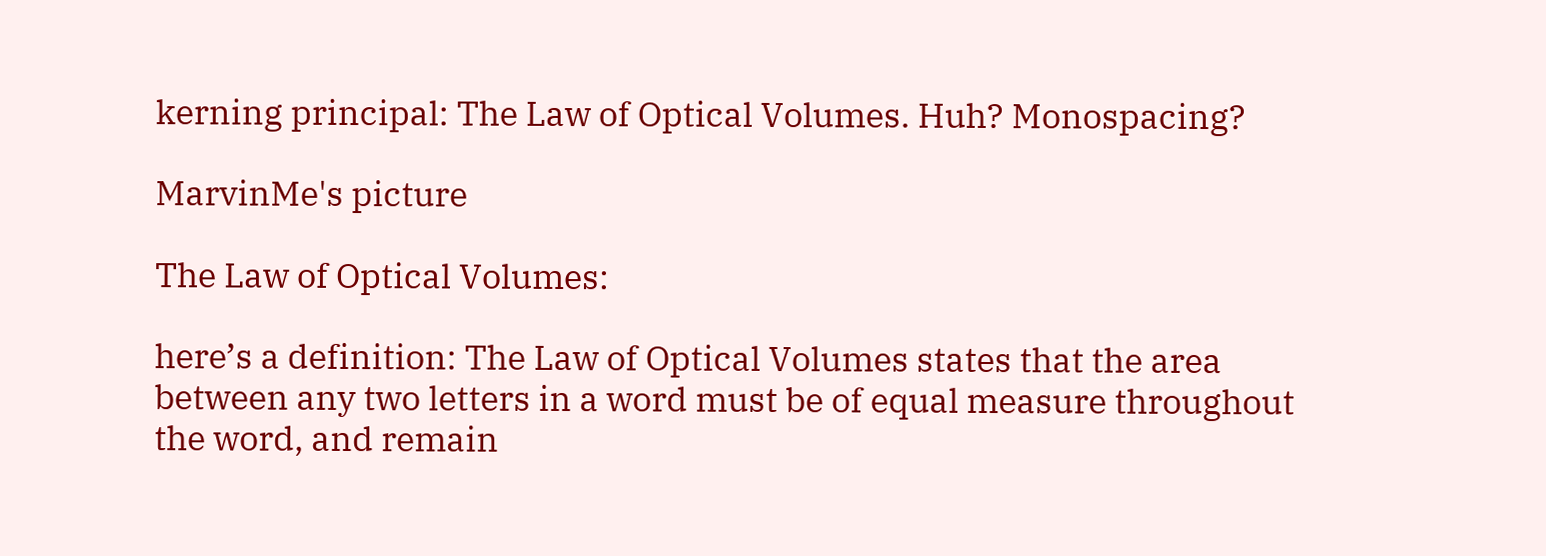kerning principal: The Law of Optical Volumes. Huh? Monospacing?

MarvinMe's picture

The Law of Optical Volumes:

here’s a definition: The Law of Optical Volumes states that the area between any two letters in a word must be of equal measure throughout the word, and remain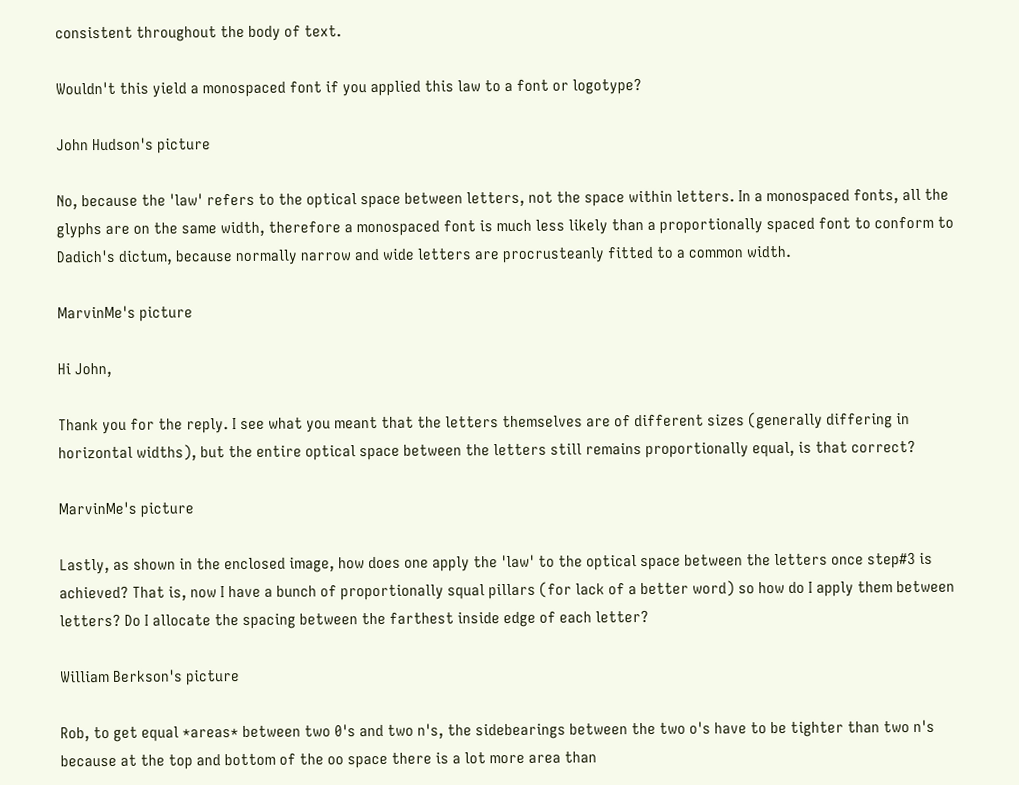consistent throughout the body of text.

Wouldn't this yield a monospaced font if you applied this law to a font or logotype?

John Hudson's picture

No, because the 'law' refers to the optical space between letters, not the space within letters. In a monospaced fonts, all the glyphs are on the same width, therefore a monospaced font is much less likely than a proportionally spaced font to conform to Dadich's dictum, because normally narrow and wide letters are procrusteanly fitted to a common width.

MarvinMe's picture

Hi John,

Thank you for the reply. I see what you meant that the letters themselves are of different sizes (generally differing in horizontal widths), but the entire optical space between the letters still remains proportionally equal, is that correct?

MarvinMe's picture

Lastly, as shown in the enclosed image, how does one apply the 'law' to the optical space between the letters once step#3 is achieved? That is, now I have a bunch of proportionally squal pillars (for lack of a better word) so how do I apply them between letters? Do I allocate the spacing between the farthest inside edge of each letter?

William Berkson's picture

Rob, to get equal *areas* between two 0's and two n's, the sidebearings between the two o's have to be tighter than two n's because at the top and bottom of the oo space there is a lot more area than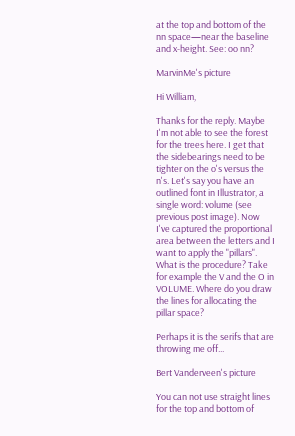at the top and bottom of the nn space—near the baseline and x-height. See: oo nn?

MarvinMe's picture

Hi William,

Thanks for the reply. Maybe I'm not able to see the forest for the trees here. I get that the sidebearings need to be tighter on the o's versus the n's. Let's say you have an outlined font in Illustrator, a single word: volume (see previous post image). Now I've captured the proportional area between the letters and I want to apply the "pillars". What is the procedure? Take for example the V and the O in VOLUME. Where do you draw the lines for allocating the pillar space?

Perhaps it is the serifs that are throwing me off...

Bert Vanderveen's picture

You can not use straight lines for the top and bottom of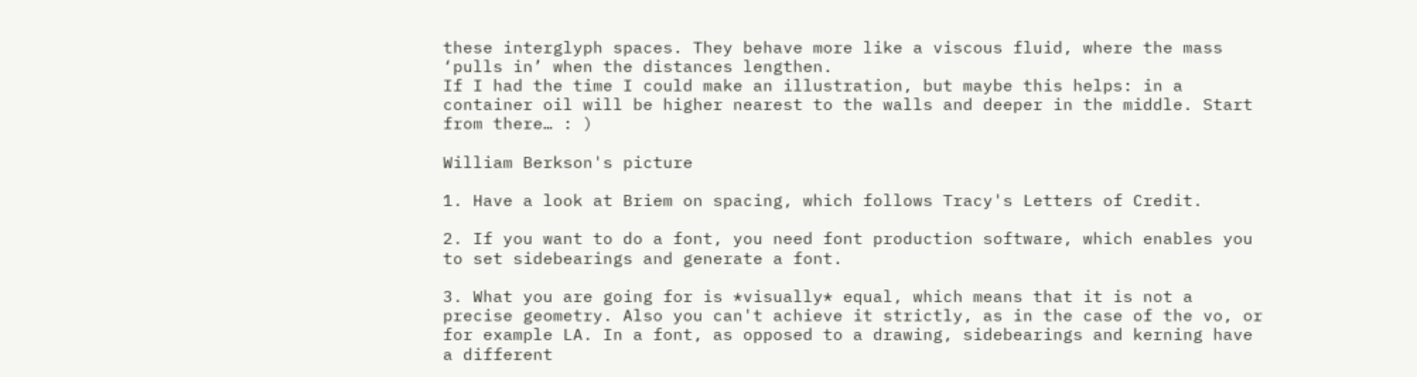these interglyph spaces. They behave more like a viscous fluid, where the mass ‘pulls in’ when the distances lengthen.
If I had the time I could make an illustration, but maybe this helps: in a container oil will be higher nearest to the walls and deeper in the middle. Start from there… : )

William Berkson's picture

1. Have a look at Briem on spacing, which follows Tracy's Letters of Credit.

2. If you want to do a font, you need font production software, which enables you to set sidebearings and generate a font.

3. What you are going for is *visually* equal, which means that it is not a precise geometry. Also you can't achieve it strictly, as in the case of the vo, or for example LA. In a font, as opposed to a drawing, sidebearings and kerning have a different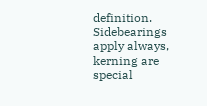definition. Sidebearings apply always, kerning are special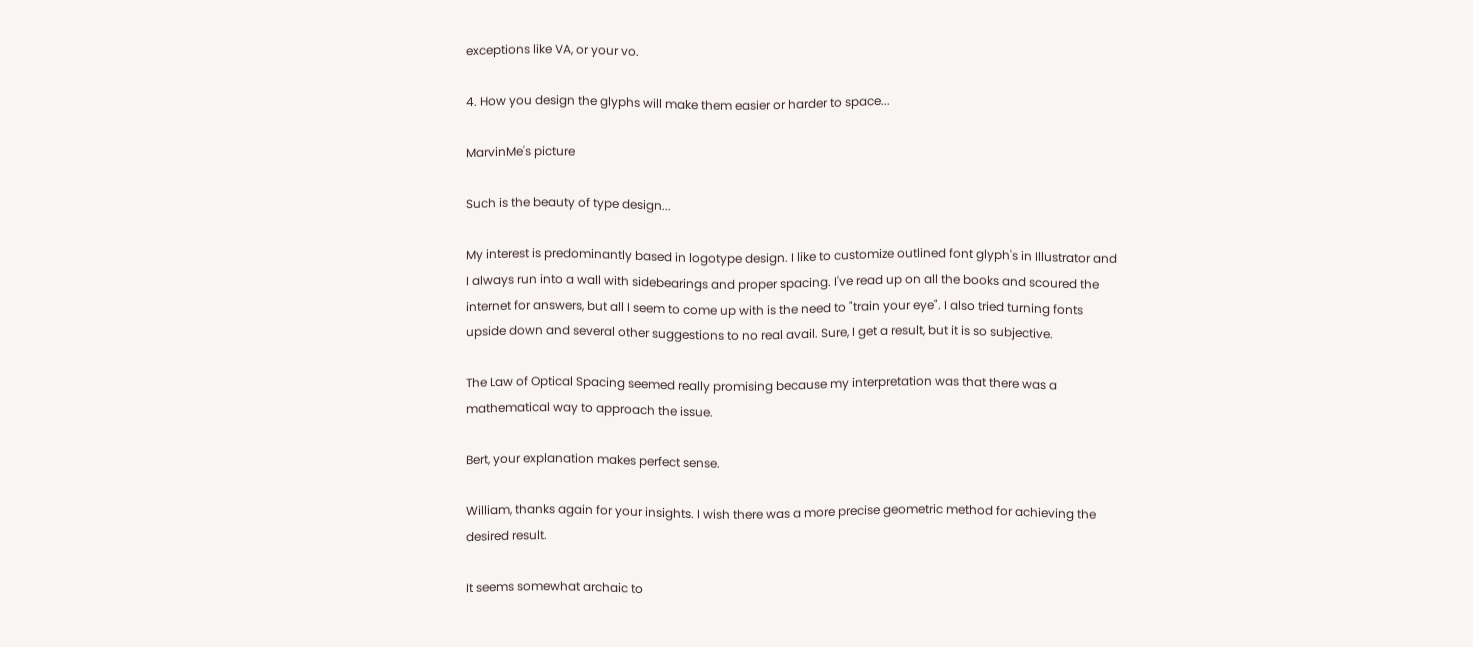exceptions like VA, or your vo.

4. How you design the glyphs will make them easier or harder to space...

MarvinMe's picture

Such is the beauty of type design...

My interest is predominantly based in logotype design. I like to customize outlined font glyph's in Illustrator and I always run into a wall with sidebearings and proper spacing. I've read up on all the books and scoured the internet for answers, but all I seem to come up with is the need to "train your eye". I also tried turning fonts upside down and several other suggestions to no real avail. Sure, I get a result, but it is so subjective.

The Law of Optical Spacing seemed really promising because my interpretation was that there was a mathematical way to approach the issue.

Bert, your explanation makes perfect sense.

William, thanks again for your insights. I wish there was a more precise geometric method for achieving the desired result.

It seems somewhat archaic to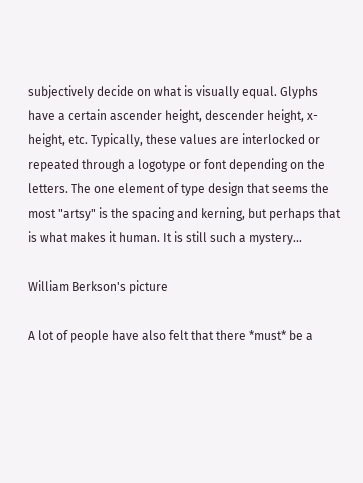subjectively decide on what is visually equal. Glyphs have a certain ascender height, descender height, x-height, etc. Typically, these values are interlocked or repeated through a logotype or font depending on the letters. The one element of type design that seems the most "artsy" is the spacing and kerning, but perhaps that is what makes it human. It is still such a mystery...

William Berkson's picture

A lot of people have also felt that there *must* be a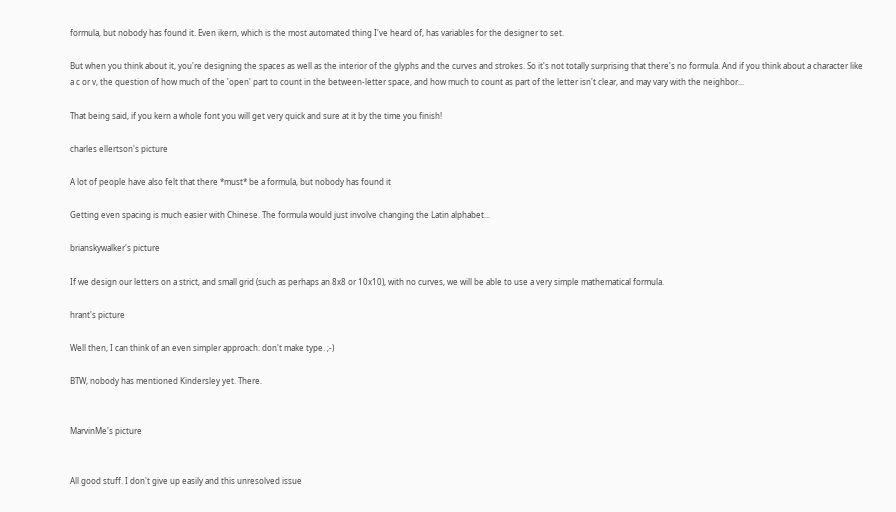formula, but nobody has found it. Even ikern, which is the most automated thing I've heard of, has variables for the designer to set.

But when you think about it, you're designing the spaces as well as the interior of the glyphs and the curves and strokes. So it's not totally surprising that there's no formula. And if you think about a character like a c or v, the question of how much of the 'open' part to count in the between-letter space, and how much to count as part of the letter isn't clear, and may vary with the neighbor...

That being said, if you kern a whole font you will get very quick and sure at it by the time you finish!

charles ellertson's picture

A lot of people have also felt that there *must* be a formula, but nobody has found it

Getting even spacing is much easier with Chinese. The formula would just involve changing the Latin alphabet...

brianskywalker's picture

If we design our letters on a strict, and small grid (such as perhaps an 8x8 or 10x10), with no curves, we will be able to use a very simple mathematical formula.

hrant's picture

Well then, I can think of an even simpler approach: don't make type. ;-)

BTW, nobody has mentioned Kindersley yet. There.


MarvinMe's picture


All good stuff. I don't give up easily and this unresolved issue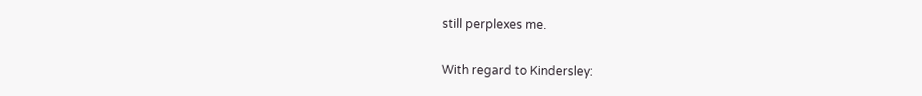still perplexes me.

With regard to Kindersley: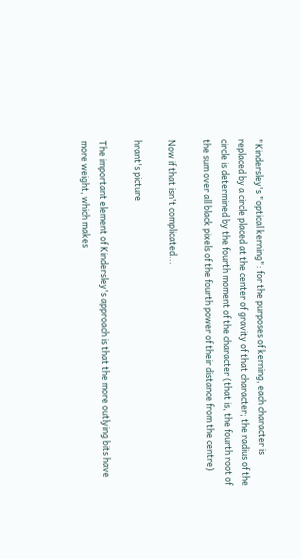"Kindersley's "optical kerning": for the purposes of kerning, each character is replaced by a circle placed at the center of gravity of that character; the radius of the circle is determined by the fourth moment of the character (that is, the fourth root of the sum over all black pixels of the fourth power of their distance from the centre)

Now if that isn't complicated...

hrant's picture

The important element of Kindersley's approach is that the more outlying bits have more weight, which makes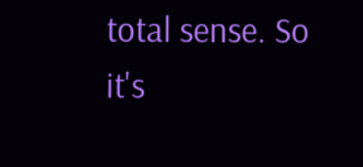total sense. So it's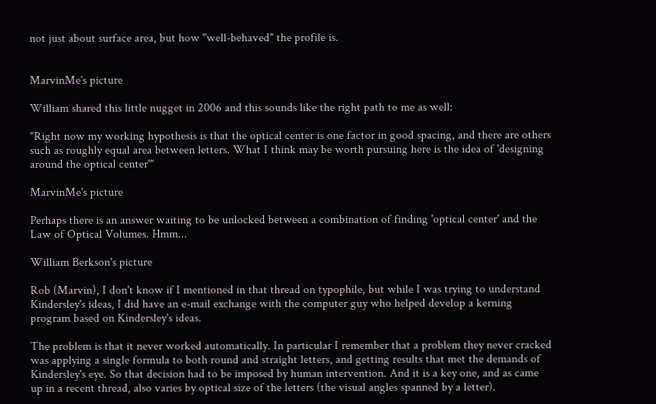not just about surface area, but how "well-behaved" the profile is.


MarvinMe's picture

William shared this little nugget in 2006 and this sounds like the right path to me as well:

"Right now my working hypothesis is that the optical center is one factor in good spacing, and there are others such as roughly equal area between letters. What I think may be worth pursuing here is the idea of 'designing around the optical center'"

MarvinMe's picture

Perhaps there is an answer waiting to be unlocked between a combination of finding 'optical center' and the Law of Optical Volumes. Hmm...

William Berkson's picture

Rob (Marvin), I don't know if I mentioned in that thread on typophile, but while I was trying to understand Kindersley's ideas, I did have an e-mail exchange with the computer guy who helped develop a kerning program based on Kindersley's ideas.

The problem is that it never worked automatically. In particular I remember that a problem they never cracked was applying a single formula to both round and straight letters, and getting results that met the demands of Kindersley's eye. So that decision had to be imposed by human intervention. And it is a key one, and as came up in a recent thread, also varies by optical size of the letters (the visual angles spanned by a letter).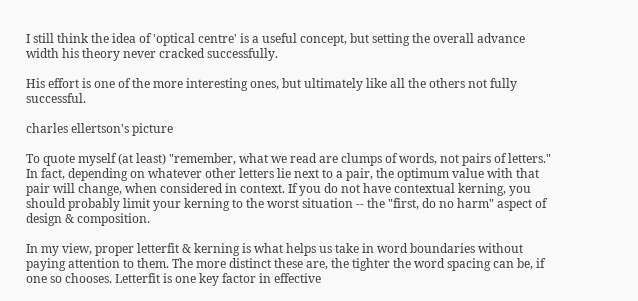I still think the idea of 'optical centre' is a useful concept, but setting the overall advance width his theory never cracked successfully.

His effort is one of the more interesting ones, but ultimately like all the others not fully successful.

charles ellertson's picture

To quote myself (at least) "remember, what we read are clumps of words, not pairs of letters." In fact, depending on whatever other letters lie next to a pair, the optimum value with that pair will change, when considered in context. If you do not have contextual kerning, you should probably limit your kerning to the worst situation -- the "first, do no harm" aspect of design & composition.

In my view, proper letterfit & kerning is what helps us take in word boundaries without paying attention to them. The more distinct these are, the tighter the word spacing can be, if one so chooses. Letterfit is one key factor in effective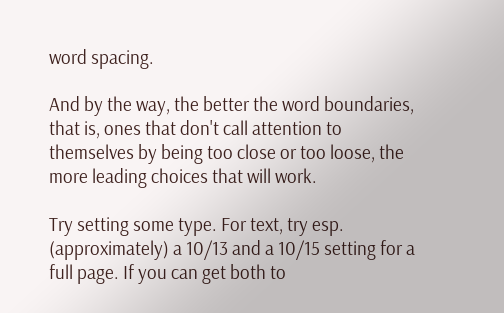word spacing.

And by the way, the better the word boundaries, that is, ones that don't call attention to themselves by being too close or too loose, the more leading choices that will work.

Try setting some type. For text, try esp. (approximately) a 10/13 and a 10/15 setting for a full page. If you can get both to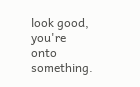look good, you're onto something.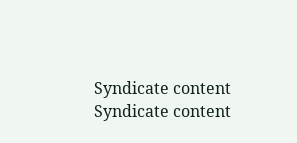Syndicate content Syndicate content